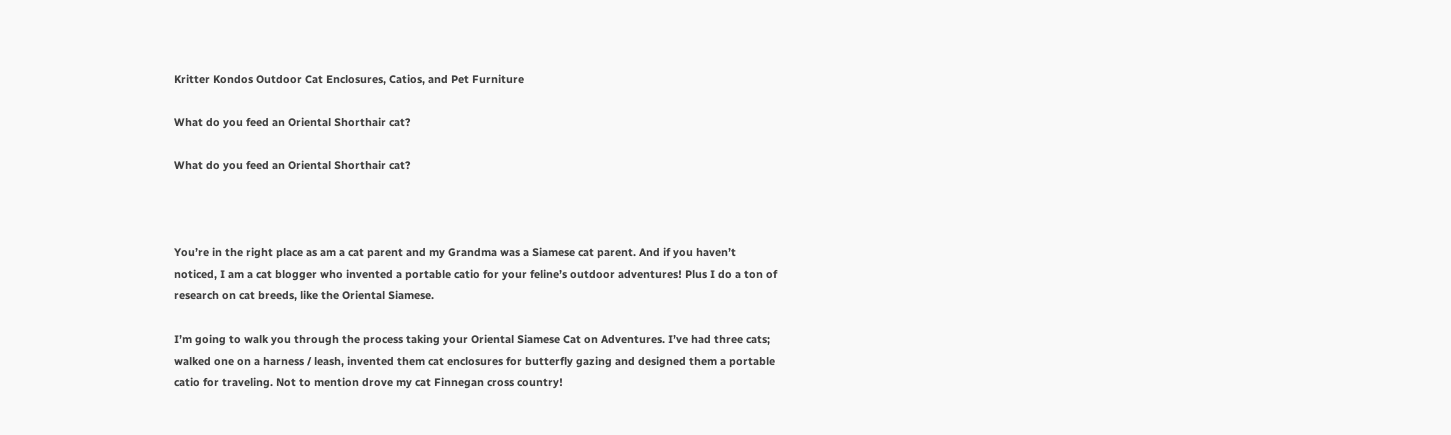Kritter Kondos Outdoor Cat Enclosures, Catios, and Pet Furniture

What do you feed an Oriental Shorthair cat?

What do you feed an Oriental Shorthair cat?



You’re in the right place as am a cat parent and my Grandma was a Siamese cat parent. And if you haven’t noticed, I am a cat blogger who invented a portable catio for your feline’s outdoor adventures! Plus I do a ton of research on cat breeds, like the Oriental Siamese.

I’m going to walk you through the process taking your Oriental Siamese Cat on Adventures. I’ve had three cats; walked one on a harness / leash, invented them cat enclosures for butterfly gazing and designed them a portable catio for traveling. Not to mention drove my cat Finnegan cross country!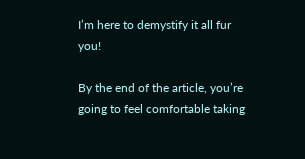I’m here to demystify it all fur you!

By the end of the article, you’re going to feel comfortable taking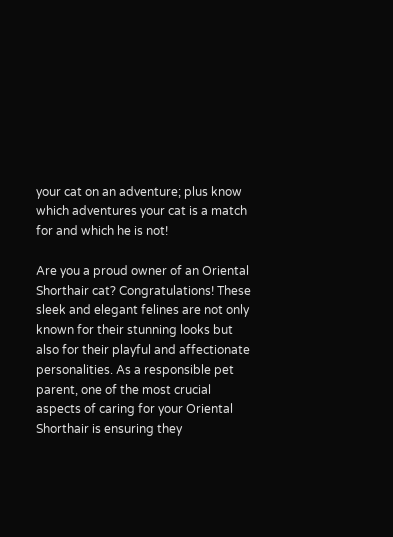your cat on an adventure; plus know which adventures your cat is a match for and which he is not!

Are you a proud owner of an Oriental Shorthair cat? Congratulations! These sleek and elegant felines are not only known for their stunning looks but also for their playful and affectionate personalities. As a responsible pet parent, one of the most crucial aspects of caring for your Oriental Shorthair is ensuring they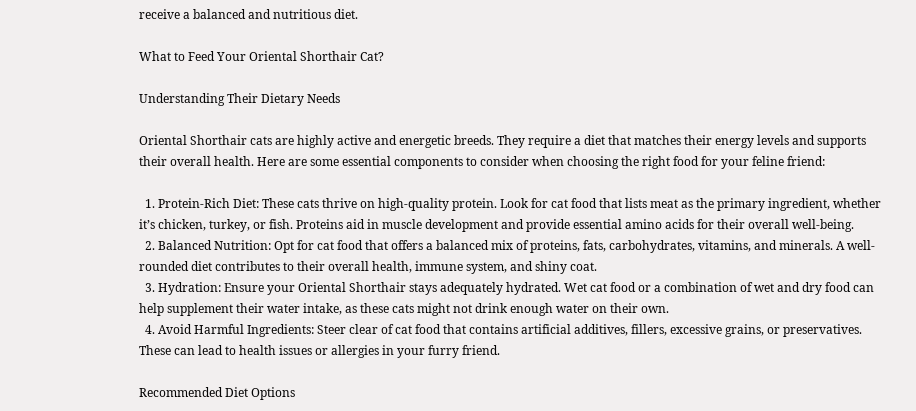receive a balanced and nutritious diet.

What to Feed Your Oriental Shorthair Cat?

Understanding Their Dietary Needs

Oriental Shorthair cats are highly active and energetic breeds. They require a diet that matches their energy levels and supports their overall health. Here are some essential components to consider when choosing the right food for your feline friend:

  1. Protein-Rich Diet: These cats thrive on high-quality protein. Look for cat food that lists meat as the primary ingredient, whether it’s chicken, turkey, or fish. Proteins aid in muscle development and provide essential amino acids for their overall well-being.
  2. Balanced Nutrition: Opt for cat food that offers a balanced mix of proteins, fats, carbohydrates, vitamins, and minerals. A well-rounded diet contributes to their overall health, immune system, and shiny coat.
  3. Hydration: Ensure your Oriental Shorthair stays adequately hydrated. Wet cat food or a combination of wet and dry food can help supplement their water intake, as these cats might not drink enough water on their own.
  4. Avoid Harmful Ingredients: Steer clear of cat food that contains artificial additives, fillers, excessive grains, or preservatives. These can lead to health issues or allergies in your furry friend.

Recommended Diet Options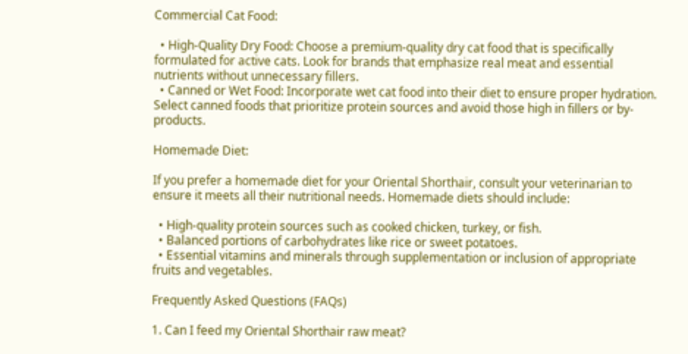Commercial Cat Food:

  • High-Quality Dry Food: Choose a premium-quality dry cat food that is specifically formulated for active cats. Look for brands that emphasize real meat and essential nutrients without unnecessary fillers.
  • Canned or Wet Food: Incorporate wet cat food into their diet to ensure proper hydration. Select canned foods that prioritize protein sources and avoid those high in fillers or by-products.

Homemade Diet:

If you prefer a homemade diet for your Oriental Shorthair, consult your veterinarian to ensure it meets all their nutritional needs. Homemade diets should include:

  • High-quality protein sources such as cooked chicken, turkey, or fish.
  • Balanced portions of carbohydrates like rice or sweet potatoes.
  • Essential vitamins and minerals through supplementation or inclusion of appropriate fruits and vegetables.

Frequently Asked Questions (FAQs)

1. Can I feed my Oriental Shorthair raw meat?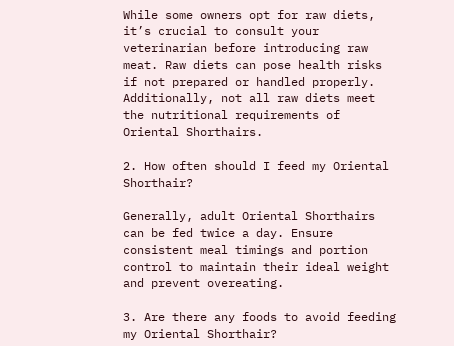While some owners opt for raw diets, it’s crucial to consult your veterinarian before introducing raw meat. Raw diets can pose health risks if not prepared or handled properly. Additionally, not all raw diets meet the nutritional requirements of Oriental Shorthairs.

2. How often should I feed my Oriental Shorthair?

Generally, adult Oriental Shorthairs can be fed twice a day. Ensure consistent meal timings and portion control to maintain their ideal weight and prevent overeating.

3. Are there any foods to avoid feeding my Oriental Shorthair?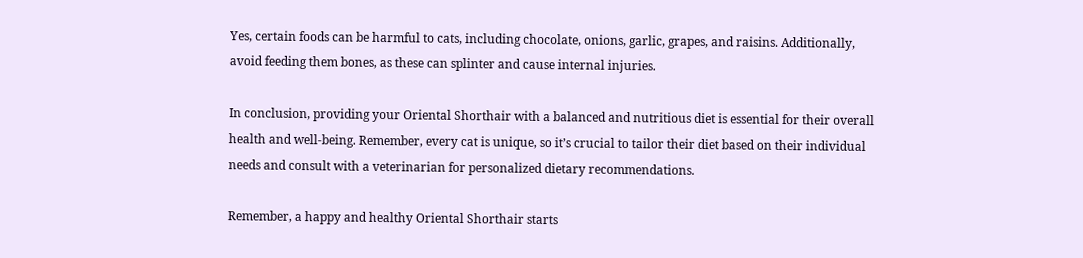Yes, certain foods can be harmful to cats, including chocolate, onions, garlic, grapes, and raisins. Additionally, avoid feeding them bones, as these can splinter and cause internal injuries.

In conclusion, providing your Oriental Shorthair with a balanced and nutritious diet is essential for their overall health and well-being. Remember, every cat is unique, so it’s crucial to tailor their diet based on their individual needs and consult with a veterinarian for personalized dietary recommendations.

Remember, a happy and healthy Oriental Shorthair starts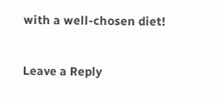with a well-chosen diet!

Leave a Reply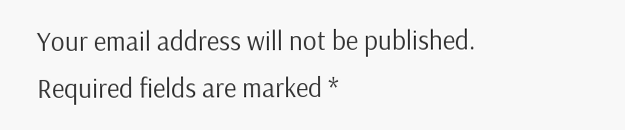Your email address will not be published. Required fields are marked *